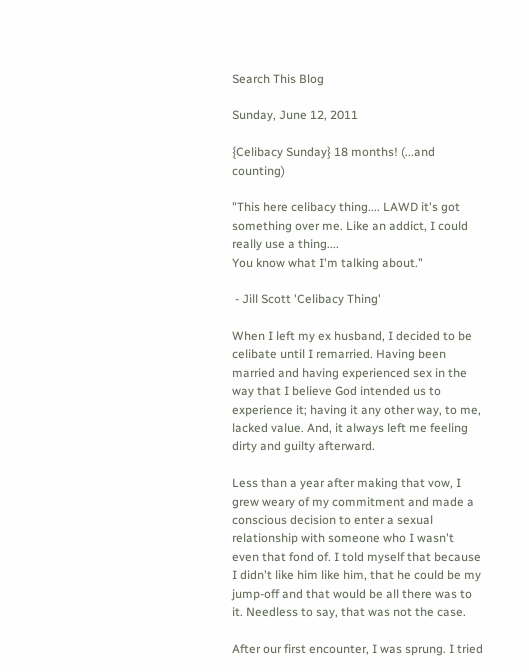Search This Blog

Sunday, June 12, 2011

{Celibacy Sunday} 18 months! (...and counting)

"This here celibacy thing.... LAWD it's got something over me. Like an addict, I could really use a thing....
You know what I'm talking about."

 - Jill Scott 'Celibacy Thing'

When I left my ex husband, I decided to be celibate until I remarried. Having been married and having experienced sex in the way that I believe God intended us to experience it; having it any other way, to me, lacked value. And, it always left me feeling dirty and guilty afterward.

Less than a year after making that vow, I grew weary of my commitment and made a conscious decision to enter a sexual relationship with someone who I wasn't even that fond of. I told myself that because I didn't like him like him, that he could be my jump-off and that would be all there was to it. Needless to say, that was not the case.

After our first encounter, I was sprung. I tried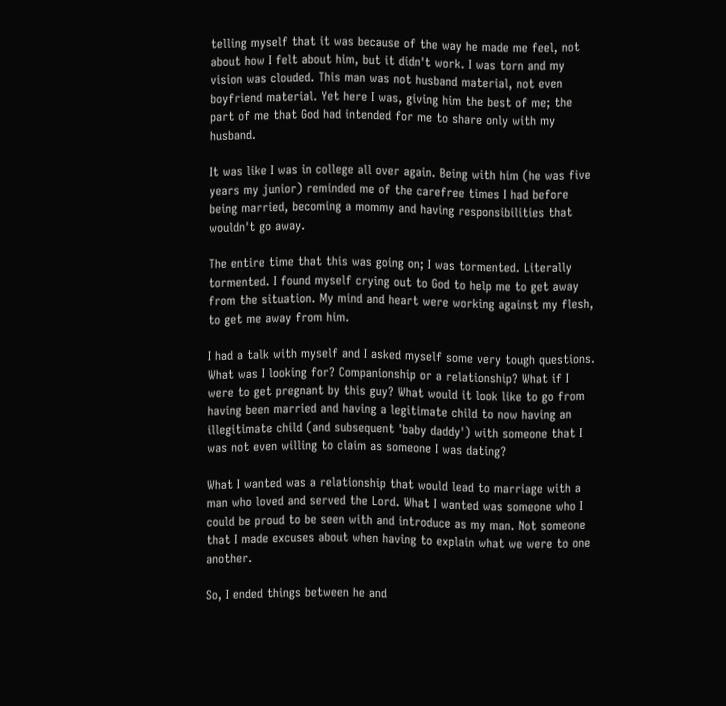telling myself that it was because of the way he made me feel, not about how I felt about him, but it didn't work. I was torn and my vision was clouded. This man was not husband material, not even boyfriend material. Yet here I was, giving him the best of me; the part of me that God had intended for me to share only with my husband.

It was like I was in college all over again. Being with him (he was five years my junior) reminded me of the carefree times I had before being married, becoming a mommy and having responsibilities that wouldn't go away.

The entire time that this was going on; I was tormented. Literally tormented. I found myself crying out to God to help me to get away from the situation. My mind and heart were working against my flesh, to get me away from him.

I had a talk with myself and I asked myself some very tough questions. What was I looking for? Companionship or a relationship? What if I were to get pregnant by this guy? What would it look like to go from having been married and having a legitimate child to now having an illegitimate child (and subsequent 'baby daddy') with someone that I was not even willing to claim as someone I was dating?

What I wanted was a relationship that would lead to marriage with a man who loved and served the Lord. What I wanted was someone who I could be proud to be seen with and introduce as my man. Not someone that I made excuses about when having to explain what we were to one another.

So, I ended things between he and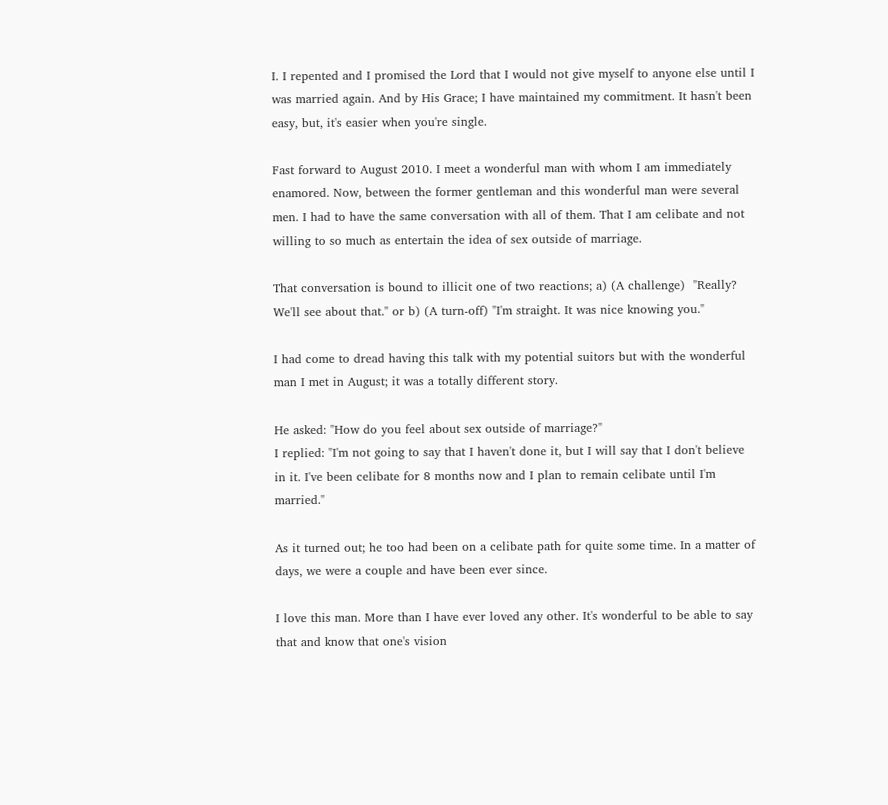I. I repented and I promised the Lord that I would not give myself to anyone else until I was married again. And by His Grace; I have maintained my commitment. It hasn't been easy, but, it's easier when you're single.

Fast forward to August 2010. I meet a wonderful man with whom I am immediately enamored. Now, between the former gentleman and this wonderful man were several men. I had to have the same conversation with all of them. That I am celibate and not willing to so much as entertain the idea of sex outside of marriage.

That conversation is bound to illicit one of two reactions; a) (A challenge)  "Really? We'll see about that." or b) (A turn-off) "I'm straight. It was nice knowing you."

I had come to dread having this talk with my potential suitors but with the wonderful man I met in August; it was a totally different story.

He asked: "How do you feel about sex outside of marriage?"
I replied: "I'm not going to say that I haven't done it, but I will say that I don't believe in it. I've been celibate for 8 months now and I plan to remain celibate until I'm married."

As it turned out; he too had been on a celibate path for quite some time. In a matter of days, we were a couple and have been ever since.

I love this man. More than I have ever loved any other. It's wonderful to be able to say that and know that one's vision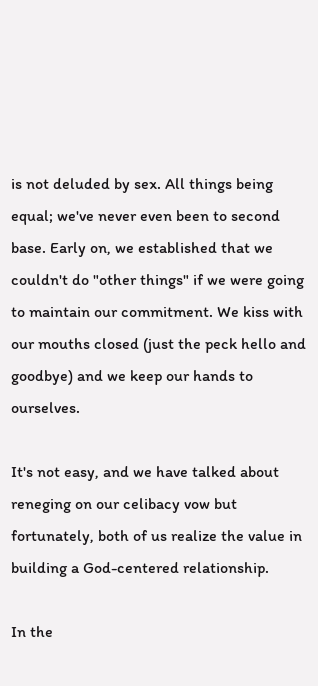is not deluded by sex. All things being equal; we've never even been to second base. Early on, we established that we couldn't do "other things" if we were going to maintain our commitment. We kiss with our mouths closed (just the peck hello and goodbye) and we keep our hands to ourselves.

It's not easy, and we have talked about reneging on our celibacy vow but fortunately, both of us realize the value in building a God-centered relationship.

In the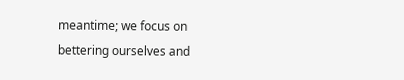meantime; we focus on bettering ourselves and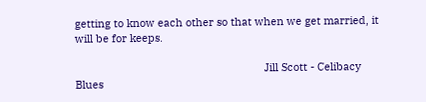getting to know each other so that when we get married, it will be for keeps.

                                                               Jill Scott - Celibacy Blues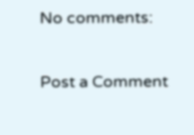No comments:

Post a Comment